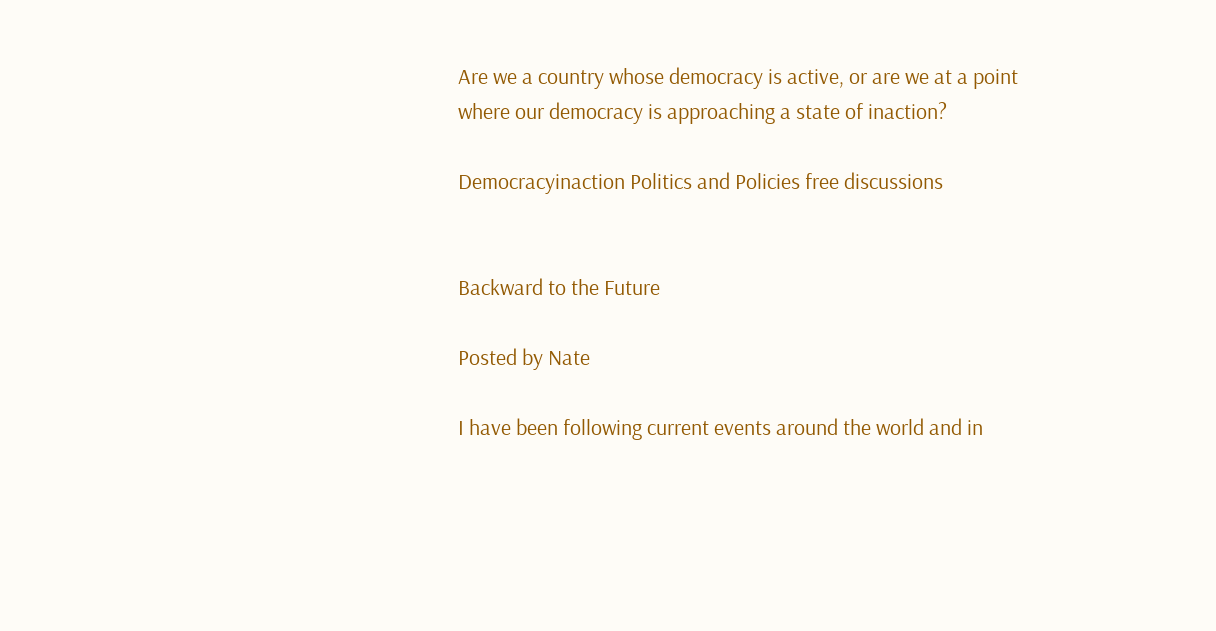Are we a country whose democracy is active, or are we at a point where our democracy is approaching a state of inaction?

Democracyinaction Politics and Policies free discussions


Backward to the Future

Posted by Nate

I have been following current events around the world and in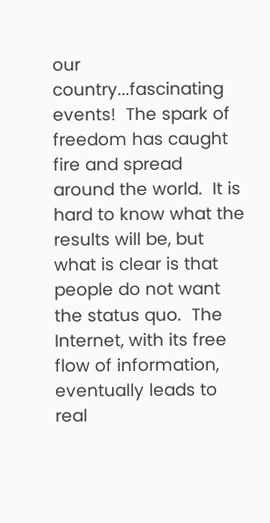our country...fascinating events!  The spark of freedom has caught fire and spread around the world.  It is hard to know what the results will be, but what is clear is that people do not want the status quo.  The Internet, with its free  flow of information, eventually leads to real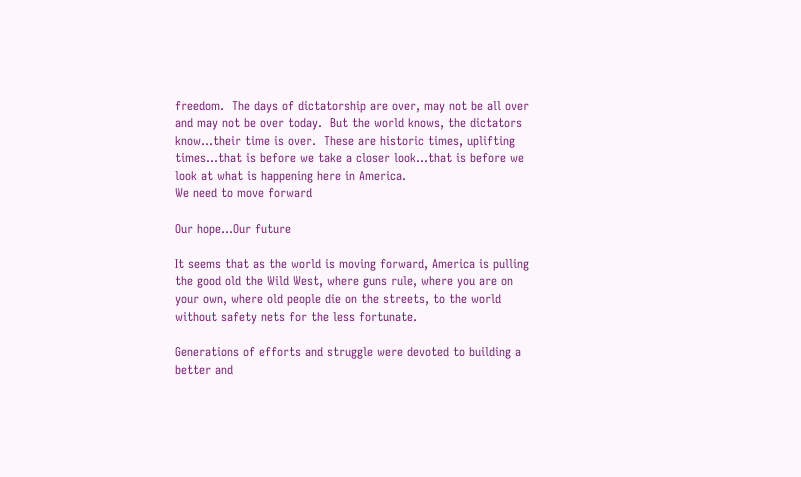freedom.  The days of dictatorship are over, may not be all over and may not be over today.  But the world knows, the dictators know...their time is over.  These are historic times, uplifting times...that is before we take a closer look...that is before we look at what is happening here in America.
We need to move forward

Our hope...Our future

It seems that as the world is moving forward, America is pulling the good old the Wild West, where guns rule, where you are on your own, where old people die on the streets, to the world without safety nets for the less fortunate.

Generations of efforts and struggle were devoted to building a  better and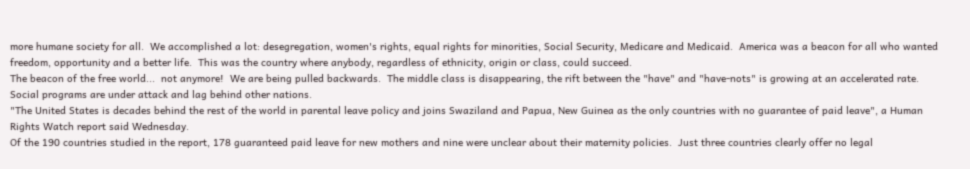more humane society for all.  We accomplished a lot: desegregation, women's rights, equal rights for minorities, Social Security, Medicare and Medicaid.  America was a beacon for all who wanted freedom, opportunity and a better life.  This was the country where anybody, regardless of ethnicity, origin or class, could succeed.
The beacon of the free world...  not anymore!  We are being pulled backwards.  The middle class is disappearing, the rift between the "have" and "have-nots" is growing at an accelerated rate.  Social programs are under attack and lag behind other nations.
"The United States is decades behind the rest of the world in parental leave policy and joins Swaziland and Papua, New Guinea as the only countries with no guarantee of paid leave", a Human Rights Watch report said Wednesday.
Of the 190 countries studied in the report, 178 guaranteed paid leave for new mothers and nine were unclear about their maternity policies.  Just three countries clearly offer no legal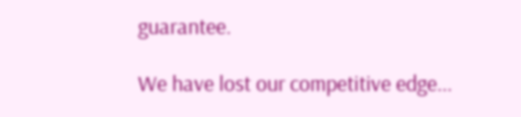guarantee.

We have lost our competitive edge...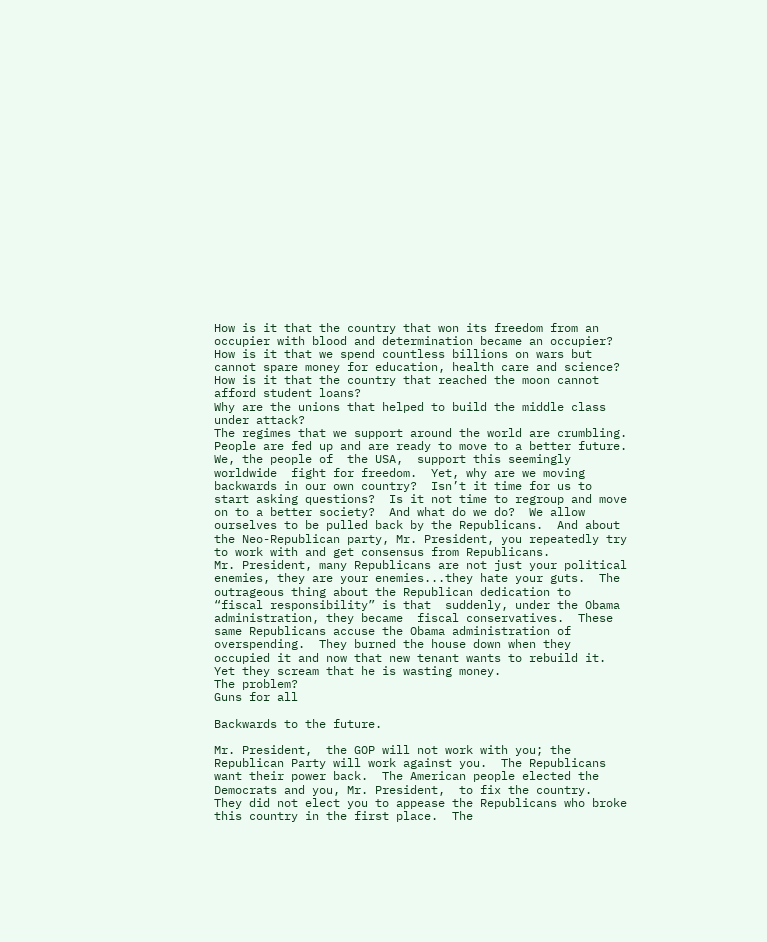How is it that the country that won its freedom from an occupier with blood and determination became an occupier?  How is it that we spend countless billions on wars but cannot spare money for education, health care and science?
How is it that the country that reached the moon cannot afford student loans?
Why are the unions that helped to build the middle class under attack?
The regimes that we support around the world are crumbling.
People are fed up and are ready to move to a better future.  We, the people of  the USA,  support this seemingly worldwide  fight for freedom.  Yet, why are we moving backwards in our own country?  Isn’t it time for us to start asking questions?  Is it not time to regroup and move on to a better society?  And what do we do?  We allow ourselves to be pulled back by the Republicans.  And about the Neo-Republican party, Mr. President, you repeatedly try to work with and get consensus from Republicans.
Mr. President, many Republicans are not just your political enemies, they are your enemies...they hate your guts.  The outrageous thing about the Republican dedication to  “fiscal responsibility” is that  suddenly, under the Obama administration, they became  fiscal conservatives.  These same Republicans accuse the Obama administration of overspending.  They burned the house down when they occupied it and now that new tenant wants to rebuild it.  Yet they scream that he is wasting money.
The problem?
Guns for all

Backwards to the future.

Mr. President,  the GOP will not work with you; the Republican Party will work against you.  The Republicans want their power back.  The American people elected the Democrats and you, Mr. President,  to fix the country.  They did not elect you to appease the Republicans who broke this country in the first place.  The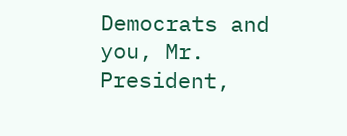Democrats and you, Mr. President,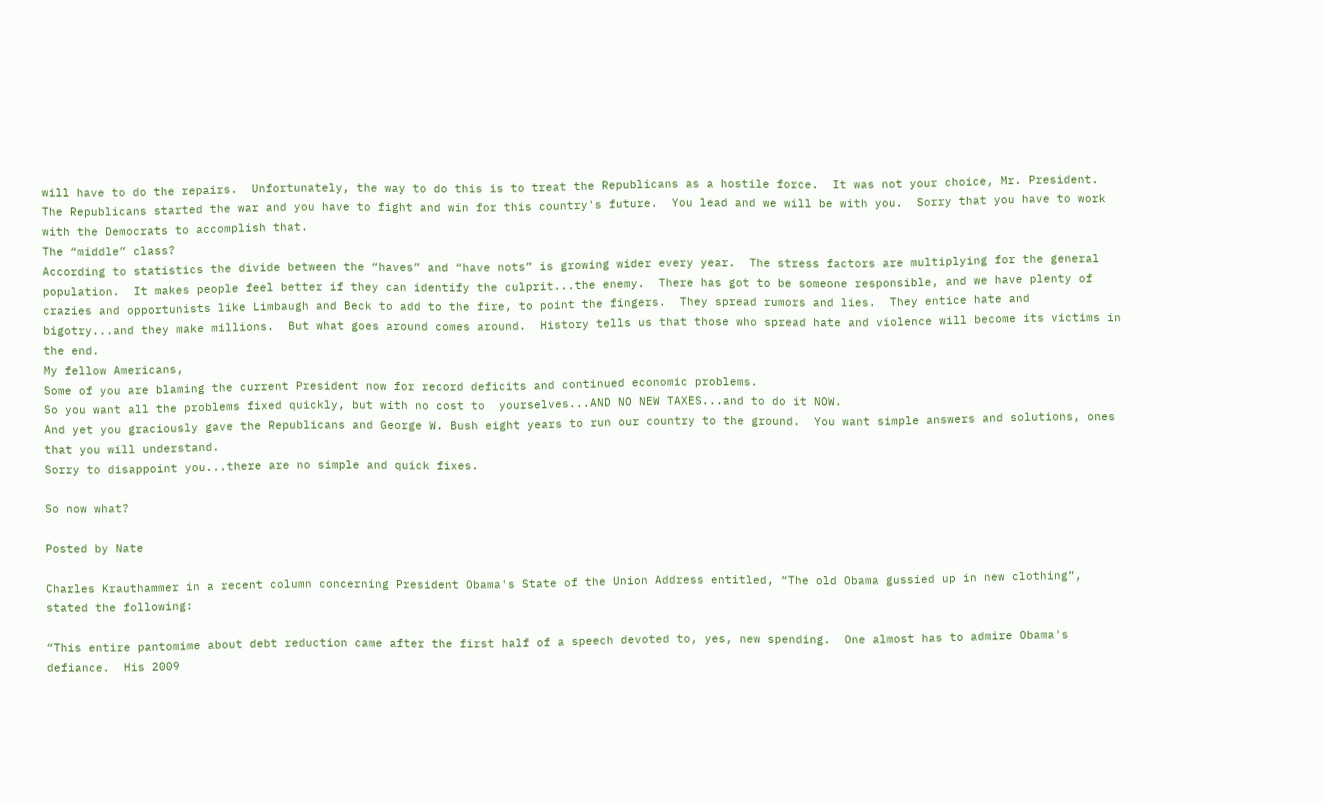will have to do the repairs.  Unfortunately, the way to do this is to treat the Republicans as a hostile force.  It was not your choice, Mr. President.  The Republicans started the war and you have to fight and win for this country's future.  You lead and we will be with you.  Sorry that you have to work with the Democrats to accomplish that.
The “middle” class?
According to statistics the divide between the “haves” and “have nots” is growing wider every year.  The stress factors are multiplying for the general population.  It makes people feel better if they can identify the culprit...the enemy.  There has got to be someone responsible, and we have plenty of crazies and opportunists like Limbaugh and Beck to add to the fire, to point the fingers.  They spread rumors and lies.  They entice hate and bigotry...and they make millions.  But what goes around comes around.  History tells us that those who spread hate and violence will become its victims in the end.
My fellow Americans,
Some of you are blaming the current President now for record deficits and continued economic problems.
So you want all the problems fixed quickly, but with no cost to  yourselves...AND NO NEW TAXES...and to do it NOW.
And yet you graciously gave the Republicans and George W. Bush eight years to run our country to the ground.  You want simple answers and solutions, ones that you will understand.
Sorry to disappoint you...there are no simple and quick fixes.

So now what?

Posted by Nate

Charles Krauthammer in a recent column concerning President Obama's State of the Union Address entitled, “The old Obama gussied up in new clothing”, stated the following:

“This entire pantomime about debt reduction came after the first half of a speech devoted to, yes, new spending.  One almost has to admire Obama's defiance.  His 2009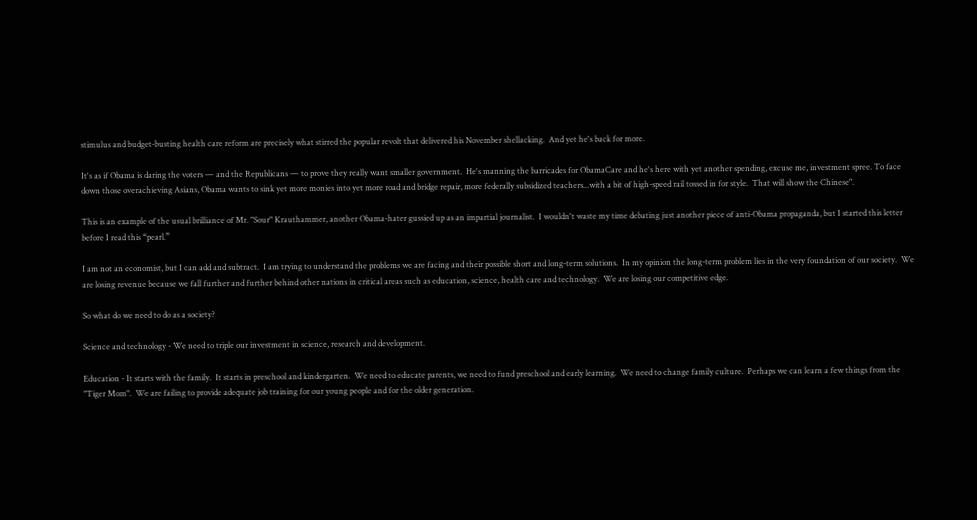stimulus and budget-busting health care reform are precisely what stirred the popular revolt that delivered his November shellacking.  And yet he's back for more.

It's as if Obama is daring the voters — and the Republicans — to prove they really want smaller government.  He's manning the barricades for ObamaCare and he's here with yet another spending, excuse me, investment spree. To face down those overachieving Asians, Obama wants to sink yet more monies into yet more road and bridge repair, more federally subsidized teachers...with a bit of high-speed rail tossed in for style.  That will show the Chinese".

This is an example of the usual brilliance of Mr. "Sour" Krauthammer, another Obama-hater gussied up as an impartial journalist.  I wouldn't waste my time debating just another piece of anti-Obama propaganda, but I started this letter before I read this “pearl.”

I am not an economist, but I can add and subtract.  I am trying to understand the problems we are facing and their possible short and long-term solutions.  In my opinion the long-term problem lies in the very foundation of our society.  We are losing revenue because we fall further and further behind other nations in critical areas such as education, science, health care and technology.  We are losing our competitive edge.

So what do we need to do as a society?

Science and technology - We need to triple our investment in science, research and development.

Education - It starts with the family.  It starts in preschool and kindergarten.  We need to educate parents, we need to fund preschool and early learning.  We need to change family culture.  Perhaps we can learn a few things from the "Tiger Mom".  We are failing to provide adequate job training for our young people and for the older generation.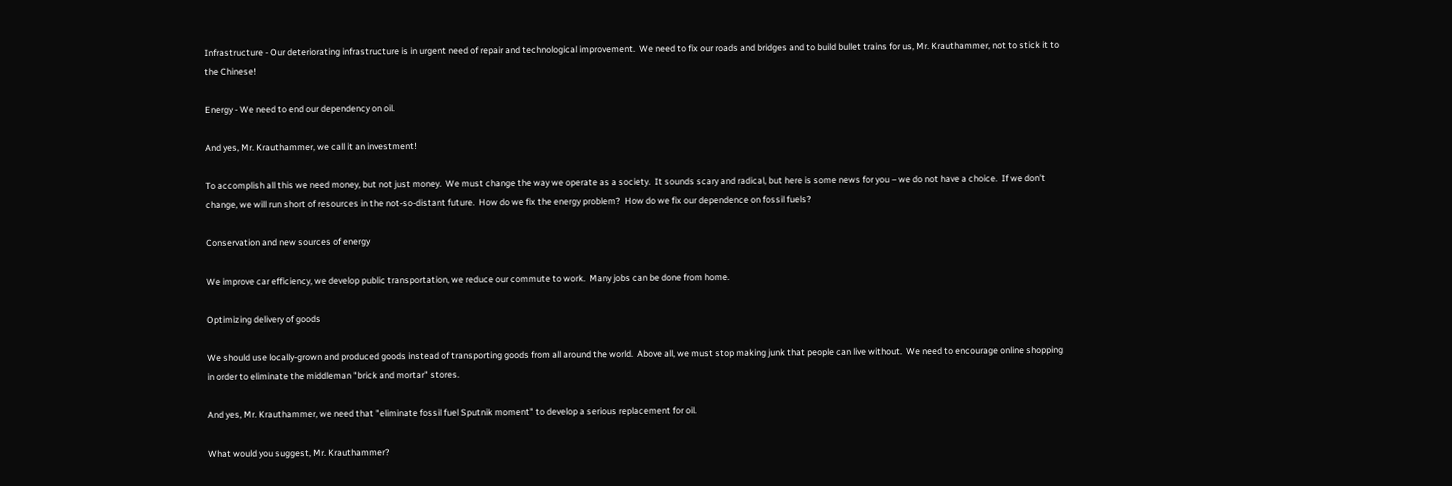Infrastructure - Our deteriorating infrastructure is in urgent need of repair and technological improvement.  We need to fix our roads and bridges and to build bullet trains for us, Mr. Krauthammer, not to stick it to the Chinese!

Energy - We need to end our dependency on oil.

And yes, Mr. Krauthammer, we call it an investment!

To accomplish all this we need money, but not just money.  We must change the way we operate as a society.  It sounds scary and radical, but here is some news for you – we do not have a choice.  If we don't change, we will run short of resources in the not-so-distant future.  How do we fix the energy problem?  How do we fix our dependence on fossil fuels?

Conservation and new sources of energy

We improve car efficiency, we develop public transportation, we reduce our commute to work.  Many jobs can be done from home.

Optimizing delivery of goods

We should use locally-grown and produced goods instead of transporting goods from all around the world.  Above all, we must stop making junk that people can live without.  We need to encourage online shopping in order to eliminate the middleman "brick and mortar" stores.

And yes, Mr. Krauthammer, we need that "eliminate fossil fuel Sputnik moment" to develop a serious replacement for oil.

What would you suggest, Mr. Krauthammer?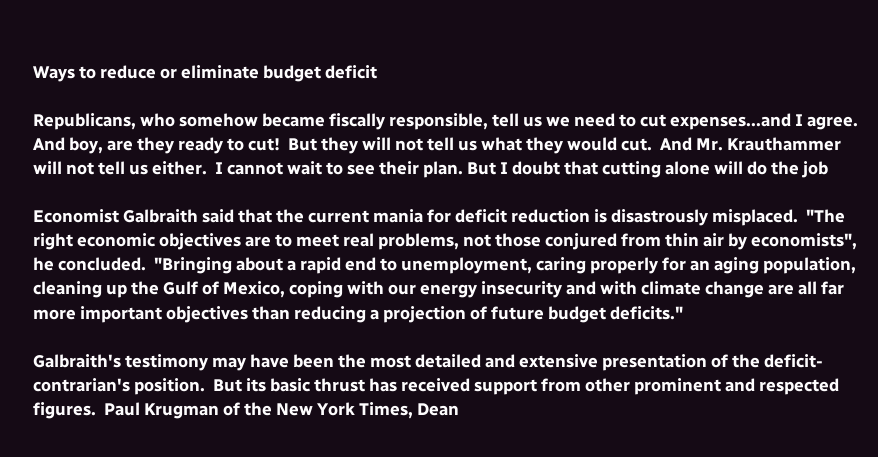Ways to reduce or eliminate budget deficit

Republicans, who somehow became fiscally responsible, tell us we need to cut expenses...and I agree.  And boy, are they ready to cut!  But they will not tell us what they would cut.  And Mr. Krauthammer will not tell us either.  I cannot wait to see their plan. But I doubt that cutting alone will do the job

Economist Galbraith said that the current mania for deficit reduction is disastrously misplaced.  "The right economic objectives are to meet real problems, not those conjured from thin air by economists", he concluded.  "Bringing about a rapid end to unemployment, caring properly for an aging population, cleaning up the Gulf of Mexico, coping with our energy insecurity and with climate change are all far more important objectives than reducing a projection of future budget deficits."

Galbraith's testimony may have been the most detailed and extensive presentation of the deficit-contrarian's position.  But its basic thrust has received support from other prominent and respected figures.  Paul Krugman of the New York Times, Dean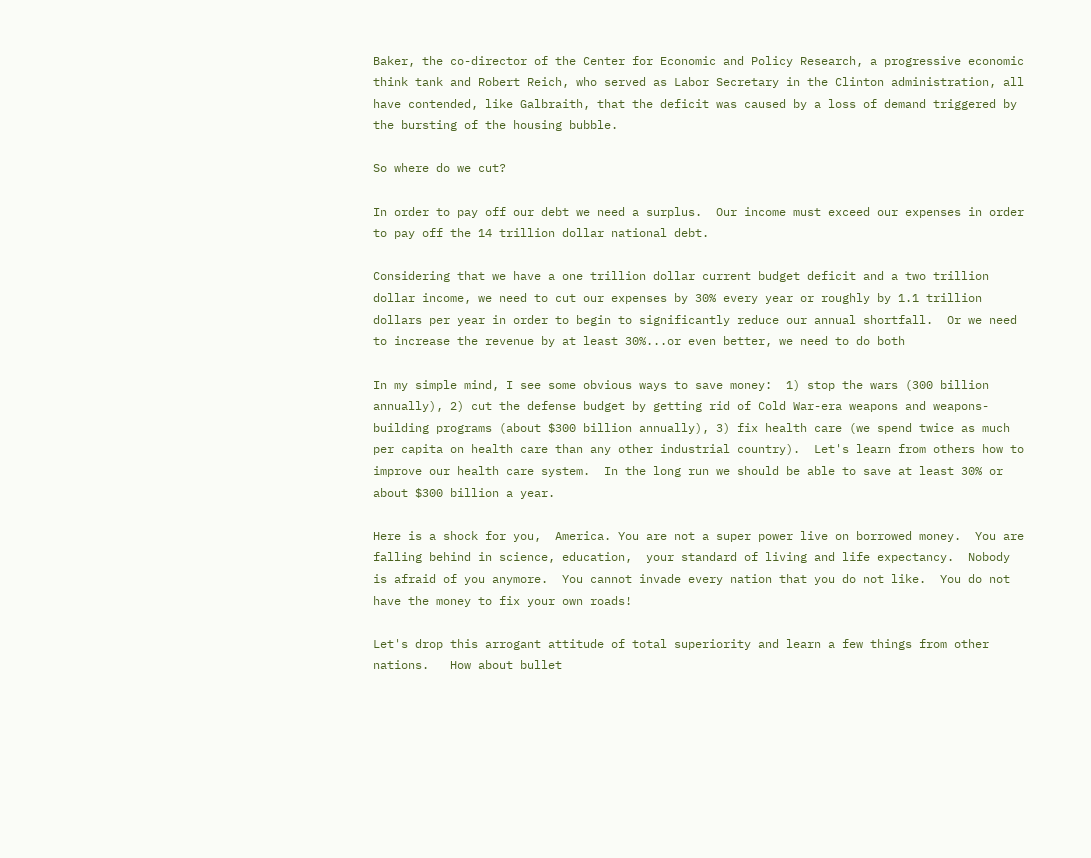Baker, the co-director of the Center for Economic and Policy Research, a progressive economic think tank and Robert Reich, who served as Labor Secretary in the Clinton administration, all have contended, like Galbraith, that the deficit was caused by a loss of demand triggered by the bursting of the housing bubble.

So where do we cut?

In order to pay off our debt we need a surplus.  Our income must exceed our expenses in order to pay off the 14 trillion dollar national debt.

Considering that we have a one trillion dollar current budget deficit and a two trillion dollar income, we need to cut our expenses by 30% every year or roughly by 1.1 trillion dollars per year in order to begin to significantly reduce our annual shortfall.  Or we need to increase the revenue by at least 30%...or even better, we need to do both

In my simple mind, I see some obvious ways to save money:  1) stop the wars (300 billion annually), 2) cut the defense budget by getting rid of Cold War-era weapons and weapons-building programs (about $300 billion annually), 3) fix health care (we spend twice as much per capita on health care than any other industrial country).  Let's learn from others how to improve our health care system.  In the long run we should be able to save at least 30% or about $300 billion a year.

Here is a shock for you,  America. You are not a super power live on borrowed money.  You are falling behind in science, education,  your standard of living and life expectancy.  Nobody is afraid of you anymore.  You cannot invade every nation that you do not like.  You do not have the money to fix your own roads!

Let's drop this arrogant attitude of total superiority and learn a few things from other nations.   How about bullet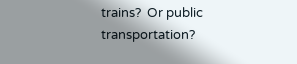trains?  Or public transportation?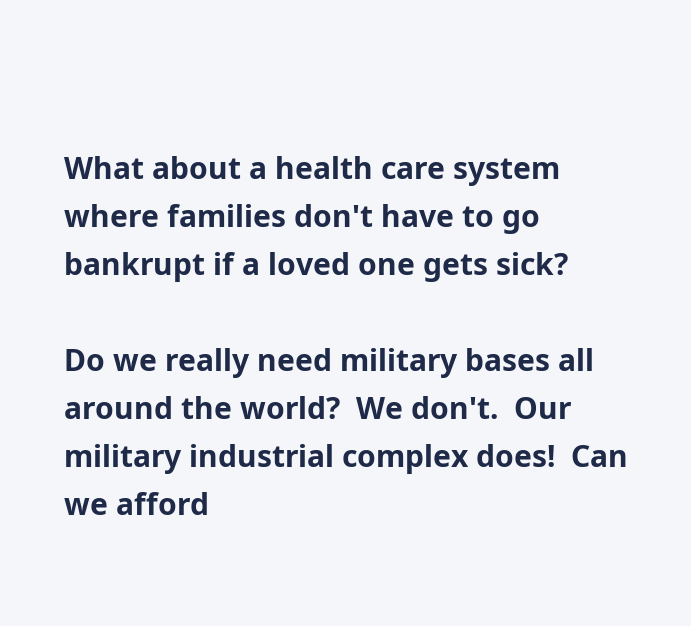What about a health care system where families don't have to go bankrupt if a loved one gets sick?

Do we really need military bases all around the world?  We don't.  Our military industrial complex does!  Can we afford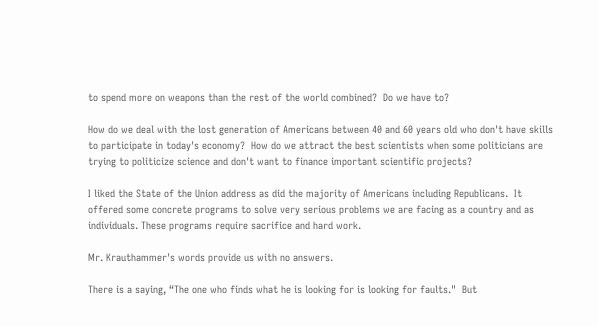to spend more on weapons than the rest of the world combined?  Do we have to?

How do we deal with the lost generation of Americans between 40 and 60 years old who don't have skills to participate in today's economy?  How do we attract the best scientists when some politicians are trying to politicize science and don't want to finance important scientific projects?

I liked the State of the Union address as did the majority of Americans including Republicans.  It offered some concrete programs to solve very serious problems we are facing as a country and as individuals. These programs require sacrifice and hard work.

Mr. Krauthammer's words provide us with no answers.

There is a saying, “The one who finds what he is looking for is looking for faults."  But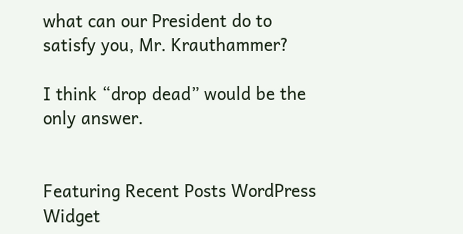what can our President do to satisfy you, Mr. Krauthammer?

I think “drop dead” would be the only answer.


Featuring Recent Posts WordPress Widget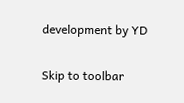development by YD

Skip to toolbar